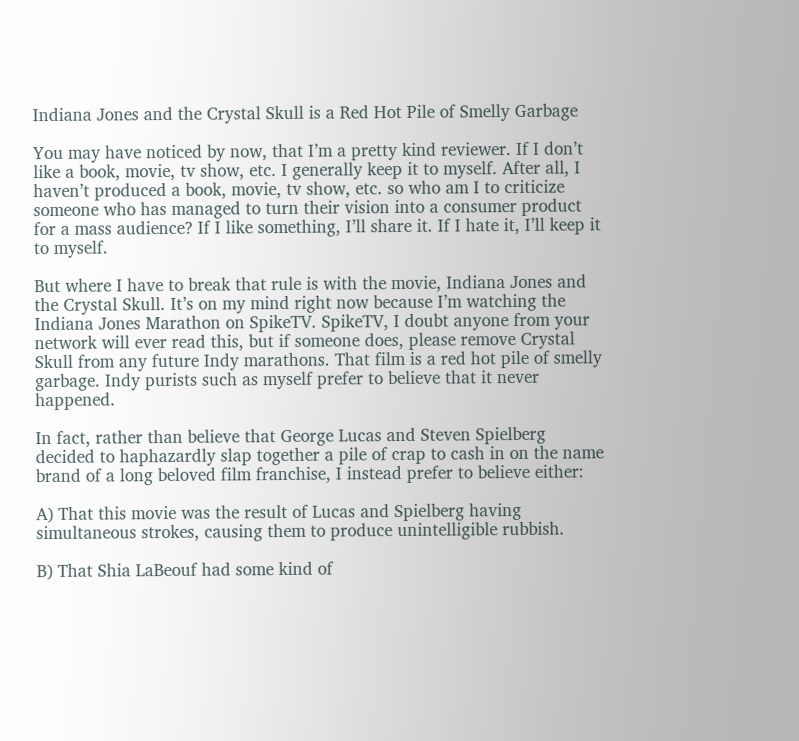Indiana Jones and the Crystal Skull is a Red Hot Pile of Smelly Garbage

You may have noticed by now, that I’m a pretty kind reviewer. If I don’t like a book, movie, tv show, etc. I generally keep it to myself. After all, I haven’t produced a book, movie, tv show, etc. so who am I to criticize someone who has managed to turn their vision into a consumer product for a mass audience? If I like something, I’ll share it. If I hate it, I’ll keep it to myself.

But where I have to break that rule is with the movie, Indiana Jones and the Crystal Skull. It’s on my mind right now because I’m watching the Indiana Jones Marathon on SpikeTV. SpikeTV, I doubt anyone from your network will ever read this, but if someone does, please remove Crystal Skull from any future Indy marathons. That film is a red hot pile of smelly garbage. Indy purists such as myself prefer to believe that it never happened.

In fact, rather than believe that George Lucas and Steven Spielberg decided to haphazardly slap together a pile of crap to cash in on the name brand of a long beloved film franchise, I instead prefer to believe either:

A) That this movie was the result of Lucas and Spielberg having simultaneous strokes, causing them to produce unintelligible rubbish.

B) That Shia LaBeouf had some kind of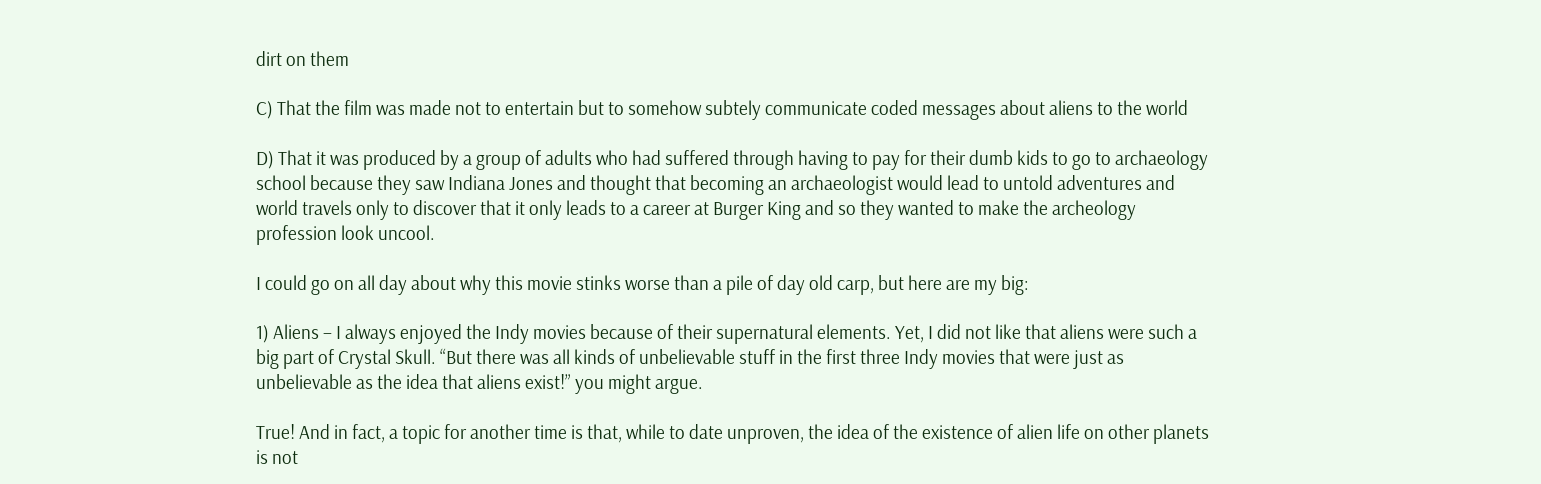dirt on them

C) That the film was made not to entertain but to somehow subtely communicate coded messages about aliens to the world

D) That it was produced by a group of adults who had suffered through having to pay for their dumb kids to go to archaeology school because they saw Indiana Jones and thought that becoming an archaeologist would lead to untold adventures and world travels only to discover that it only leads to a career at Burger King and so they wanted to make the archeology profession look uncool.

I could go on all day about why this movie stinks worse than a pile of day old carp, but here are my big:

1) Aliens – I always enjoyed the Indy movies because of their supernatural elements. Yet, I did not like that aliens were such a big part of Crystal Skull. “But there was all kinds of unbelievable stuff in the first three Indy movies that were just as unbelievable as the idea that aliens exist!” you might argue.

True! And in fact, a topic for another time is that, while to date unproven, the idea of the existence of alien life on other planets is not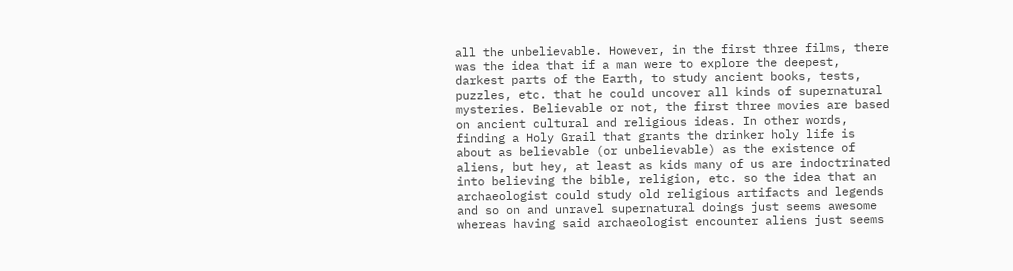all the unbelievable. However, in the first three films, there was the idea that if a man were to explore the deepest, darkest parts of the Earth, to study ancient books, tests, puzzles, etc. that he could uncover all kinds of supernatural mysteries. Believable or not, the first three movies are based on ancient cultural and religious ideas. In other words, finding a Holy Grail that grants the drinker holy life is about as believable (or unbelievable) as the existence of aliens, but hey, at least as kids many of us are indoctrinated into believing the bible, religion, etc. so the idea that an archaeologist could study old religious artifacts and legends and so on and unravel supernatural doings just seems awesome whereas having said archaeologist encounter aliens just seems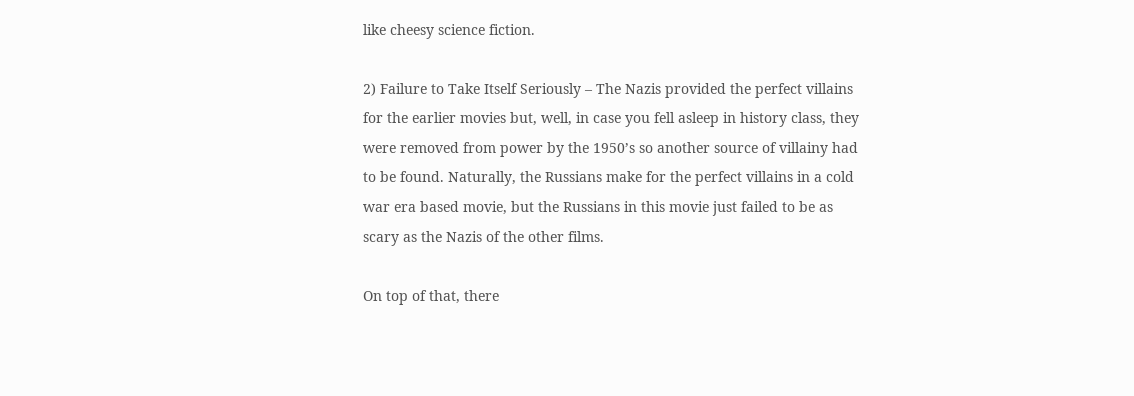like cheesy science fiction.

2) Failure to Take Itself Seriously – The Nazis provided the perfect villains for the earlier movies but, well, in case you fell asleep in history class, they were removed from power by the 1950’s so another source of villainy had to be found. Naturally, the Russians make for the perfect villains in a cold war era based movie, but the Russians in this movie just failed to be as scary as the Nazis of the other films.

On top of that, there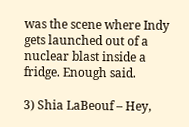was the scene where Indy gets launched out of a nuclear blast inside a fridge. Enough said.

3) Shia LaBeouf – Hey,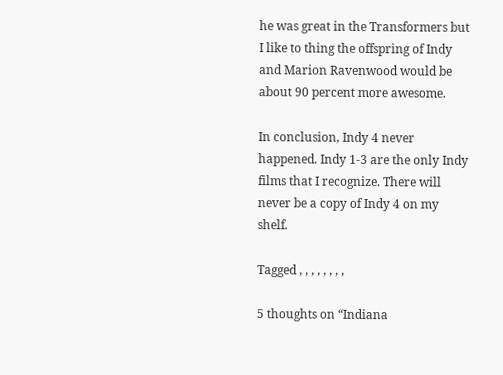he was great in the Transformers but I like to thing the offspring of Indy and Marion Ravenwood would be about 90 percent more awesome.

In conclusion, Indy 4 never happened. Indy 1-3 are the only Indy films that I recognize. There will never be a copy of Indy 4 on my shelf.

Tagged , , , , , , , ,

5 thoughts on “Indiana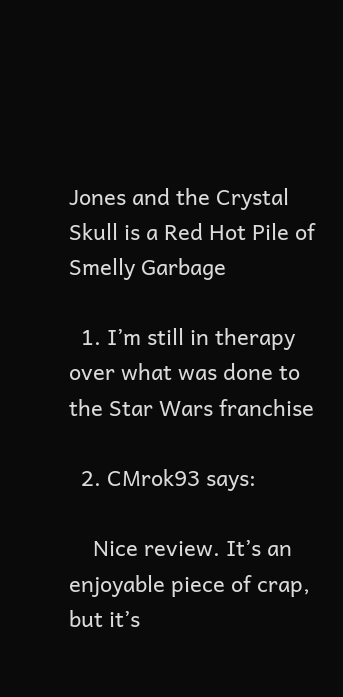Jones and the Crystal Skull is a Red Hot Pile of Smelly Garbage

  1. I’m still in therapy over what was done to the Star Wars franchise

  2. CMrok93 says:

    Nice review. It’s an enjoyable piece of crap, but it’s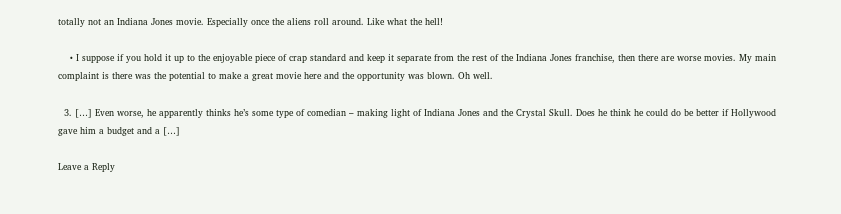totally not an Indiana Jones movie. Especially once the aliens roll around. Like what the hell!

    • I suppose if you hold it up to the enjoyable piece of crap standard and keep it separate from the rest of the Indiana Jones franchise, then there are worse movies. My main complaint is there was the potential to make a great movie here and the opportunity was blown. Oh well.

  3. […] Even worse, he apparently thinks he’s some type of comedian – making light of Indiana Jones and the Crystal Skull. Does he think he could do be better if Hollywood gave him a budget and a […]

Leave a Reply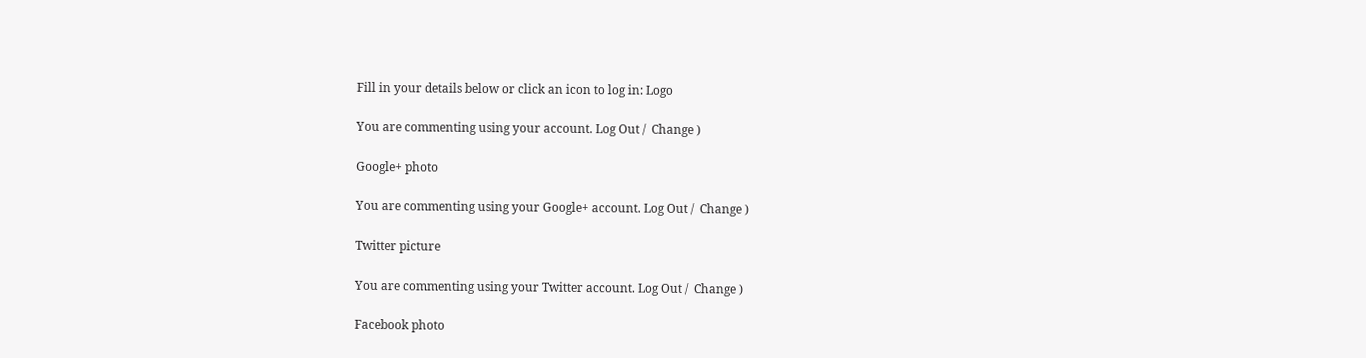Fill in your details below or click an icon to log in: Logo

You are commenting using your account. Log Out /  Change )

Google+ photo

You are commenting using your Google+ account. Log Out /  Change )

Twitter picture

You are commenting using your Twitter account. Log Out /  Change )

Facebook photo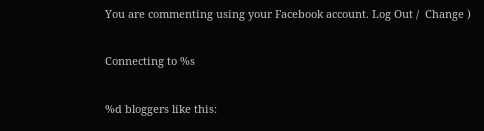You are commenting using your Facebook account. Log Out /  Change )

Connecting to %s

%d bloggers like this: